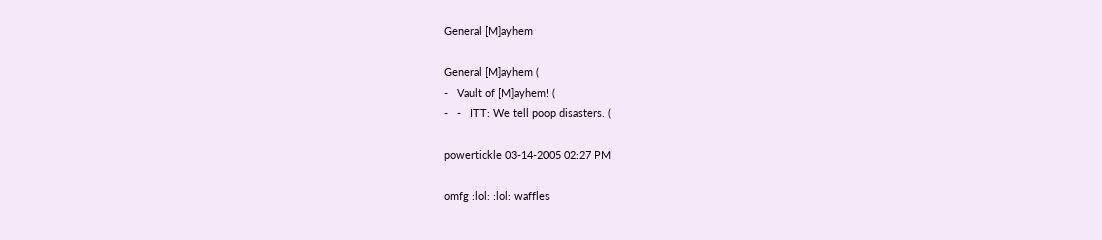General [M]ayhem

General [M]ayhem (
-   Vault of [M]ayhem! (
-   -   ITT: We tell poop disasters. (

powertickle 03-14-2005 02:27 PM

omfg :lol: :lol: waffles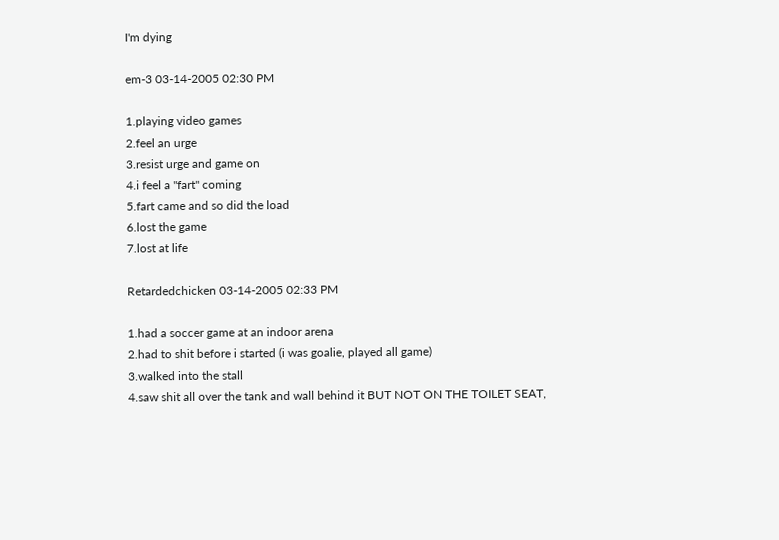I'm dying

em-3 03-14-2005 02:30 PM

1.playing video games
2.feel an urge
3.resist urge and game on
4.i feel a "fart" coming
5.fart came and so did the load
6.lost the game
7.lost at life

Retardedchicken 03-14-2005 02:33 PM

1.had a soccer game at an indoor arena
2.had to shit before i started (i was goalie, played all game)
3.walked into the stall
4.saw shit all over the tank and wall behind it BUT NOT ON THE TOILET SEAT,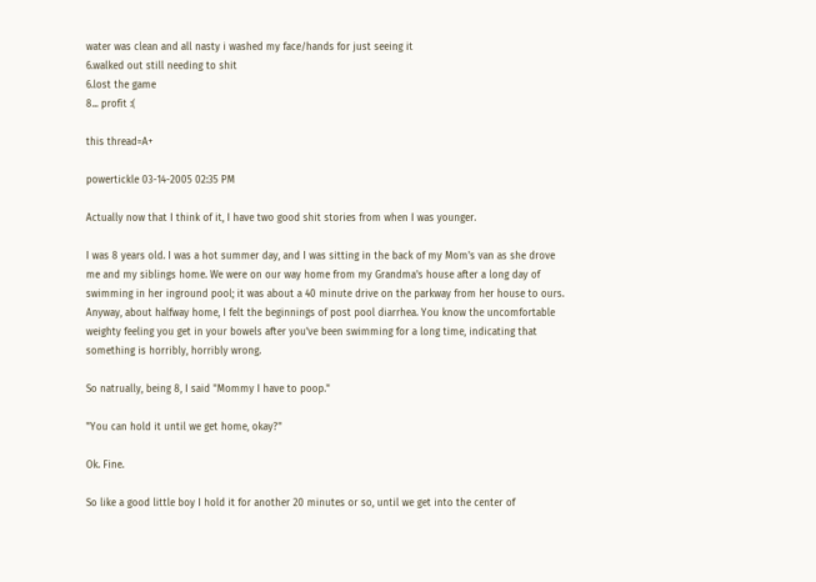water was clean and all nasty i washed my face/hands for just seeing it
6.walked out still needing to shit
6.lost the game
8... profit :(

this thread=A+

powertickle 03-14-2005 02:35 PM

Actually now that I think of it, I have two good shit stories from when I was younger.

I was 8 years old. I was a hot summer day, and I was sitting in the back of my Mom's van as she drove me and my siblings home. We were on our way home from my Grandma's house after a long day of swimming in her inground pool; it was about a 40 minute drive on the parkway from her house to ours. Anyway, about halfway home, I felt the beginnings of post pool diarrhea. You know the uncomfortable weighty feeling you get in your bowels after you've been swimming for a long time, indicating that something is horribly, horribly wrong.

So natrually, being 8, I said "Mommy I have to poop."

"You can hold it until we get home, okay?"

Ok. Fine.

So like a good little boy I hold it for another 20 minutes or so, until we get into the center of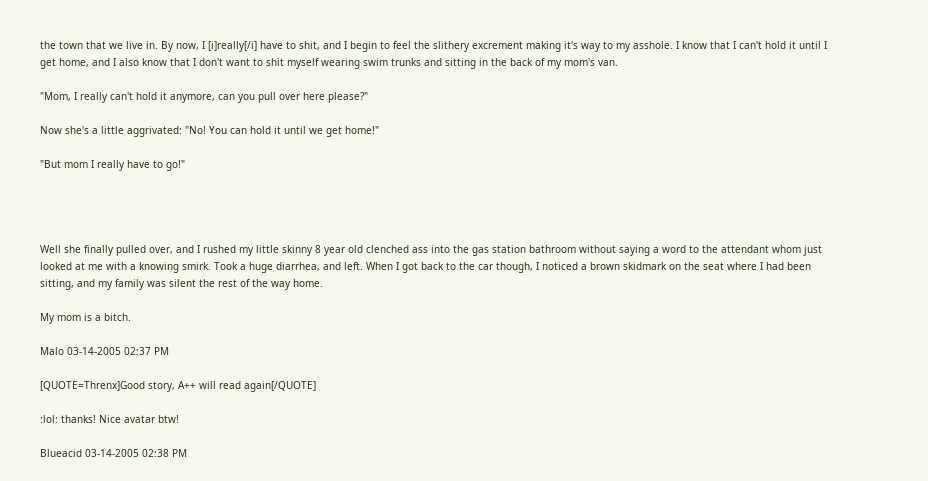the town that we live in. By now, I [i]really[/i] have to shit, and I begin to feel the slithery excrement making it's way to my asshole. I know that I can't hold it until I get home, and I also know that I don't want to shit myself wearing swim trunks and sitting in the back of my mom's van.

"Mom, I really can't hold it anymore, can you pull over here please?"

Now she's a little aggrivated: "No! You can hold it until we get home!"

"But mom I really have to go!"




Well she finally pulled over, and I rushed my little skinny 8 year old clenched ass into the gas station bathroom without saying a word to the attendant whom just looked at me with a knowing smirk. Took a huge diarrhea, and left. When I got back to the car though, I noticed a brown skidmark on the seat where I had been sitting, and my family was silent the rest of the way home.

My mom is a bitch.

Malo 03-14-2005 02:37 PM

[QUOTE=Threnx]Good story, A++ will read again[/QUOTE]

:lol: thanks! Nice avatar btw!

Blueacid 03-14-2005 02:38 PM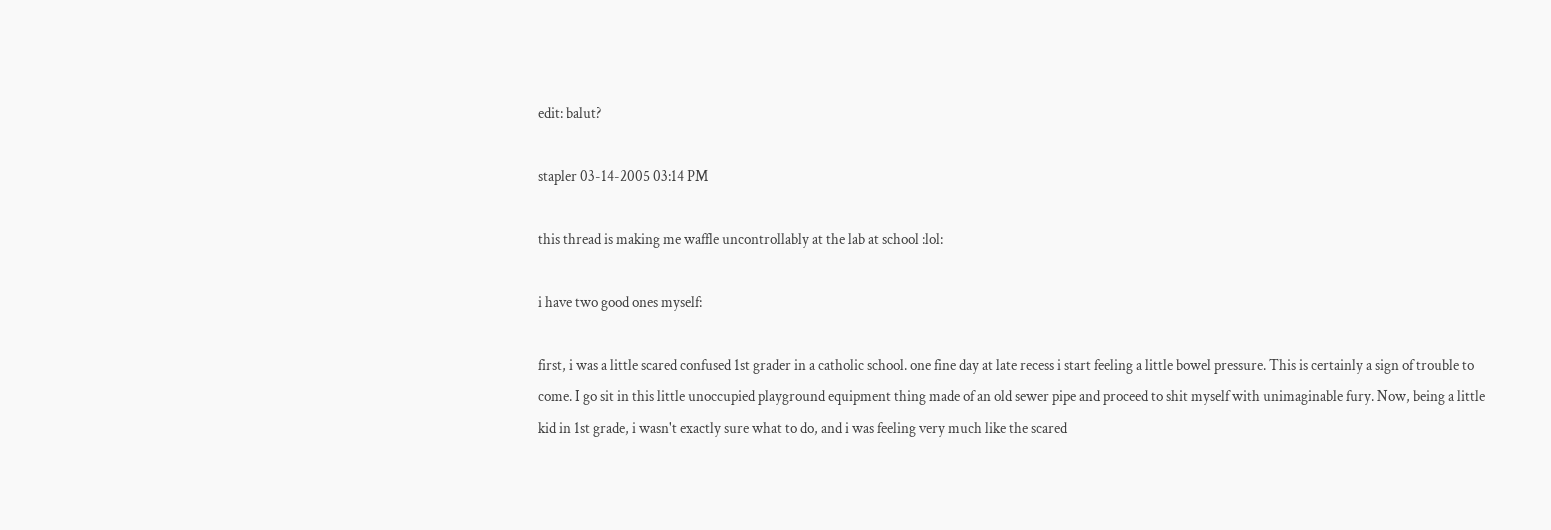edit: balut?

stapler 03-14-2005 03:14 PM

this thread is making me waffle uncontrollably at the lab at school :lol:

i have two good ones myself:

first, i was a little scared confused 1st grader in a catholic school. one fine day at late recess i start feeling a little bowel pressure. This is certainly a sign of trouble to come. I go sit in this little unoccupied playground equipment thing made of an old sewer pipe and proceed to shit myself with unimaginable fury. Now, being a little kid in 1st grade, i wasn't exactly sure what to do, and i was feeling very much like the scared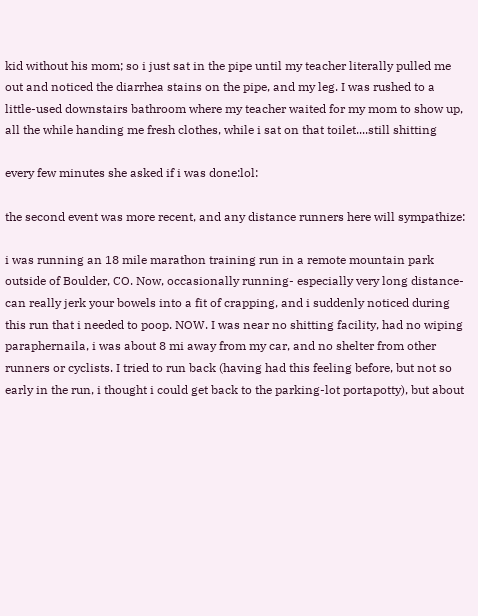kid without his mom; so i just sat in the pipe until my teacher literally pulled me out and noticed the diarrhea stains on the pipe, and my leg. I was rushed to a little-used downstairs bathroom where my teacher waited for my mom to show up, all the while handing me fresh clothes, while i sat on that toilet....still shitting

every few minutes she asked if i was done:lol:

the second event was more recent, and any distance runners here will sympathize:

i was running an 18 mile marathon training run in a remote mountain park outside of Boulder, CO. Now, occasionally running- especially very long distance- can really jerk your bowels into a fit of crapping, and i suddenly noticed during this run that i needed to poop. NOW. I was near no shitting facility, had no wiping paraphernaila, i was about 8 mi away from my car, and no shelter from other runners or cyclists. I tried to run back (having had this feeling before, but not so early in the run, i thought i could get back to the parking-lot portapotty), but about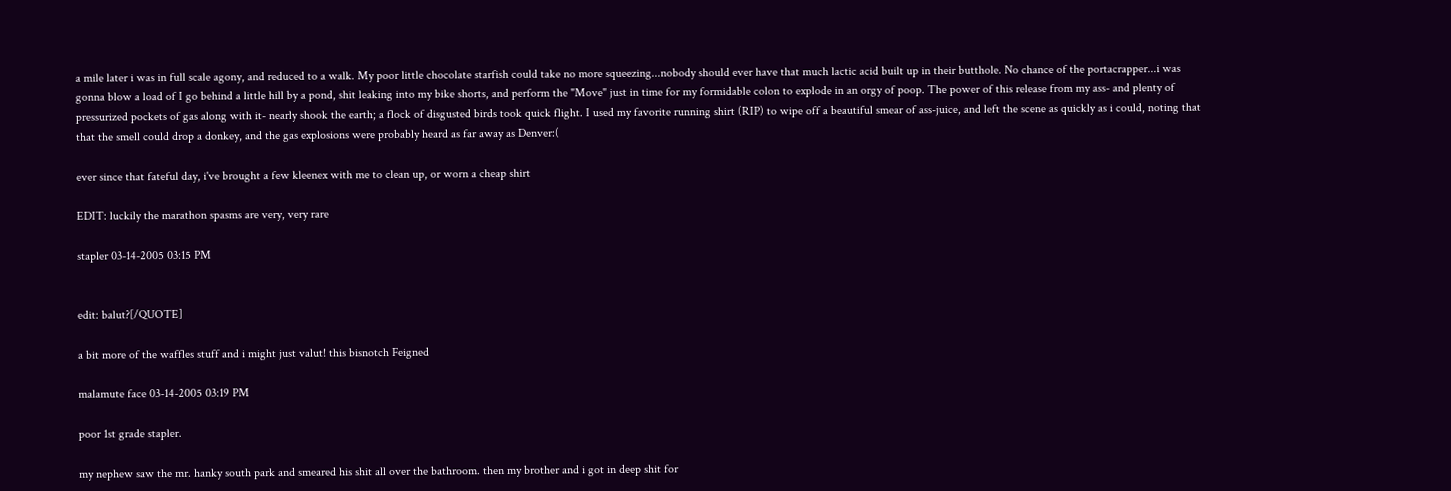a mile later i was in full scale agony, and reduced to a walk. My poor little chocolate starfish could take no more squeezing...nobody should ever have that much lactic acid built up in their butthole. No chance of the portacrapper...i was gonna blow a load of I go behind a little hill by a pond, shit leaking into my bike shorts, and perform the "Move" just in time for my formidable colon to explode in an orgy of poop. The power of this release from my ass- and plenty of pressurized pockets of gas along with it- nearly shook the earth; a flock of disgusted birds took quick flight. I used my favorite running shirt (RIP) to wipe off a beautiful smear of ass-juice, and left the scene as quickly as i could, noting that that the smell could drop a donkey, and the gas explosions were probably heard as far away as Denver:(

ever since that fateful day, i've brought a few kleenex with me to clean up, or worn a cheap shirt

EDIT: luckily the marathon spasms are very, very rare

stapler 03-14-2005 03:15 PM


edit: balut?[/QUOTE]

a bit more of the waffles stuff and i might just valut! this bisnotch Feigned

malamute face 03-14-2005 03:19 PM

poor 1st grade stapler.

my nephew saw the mr. hanky south park and smeared his shit all over the bathroom. then my brother and i got in deep shit for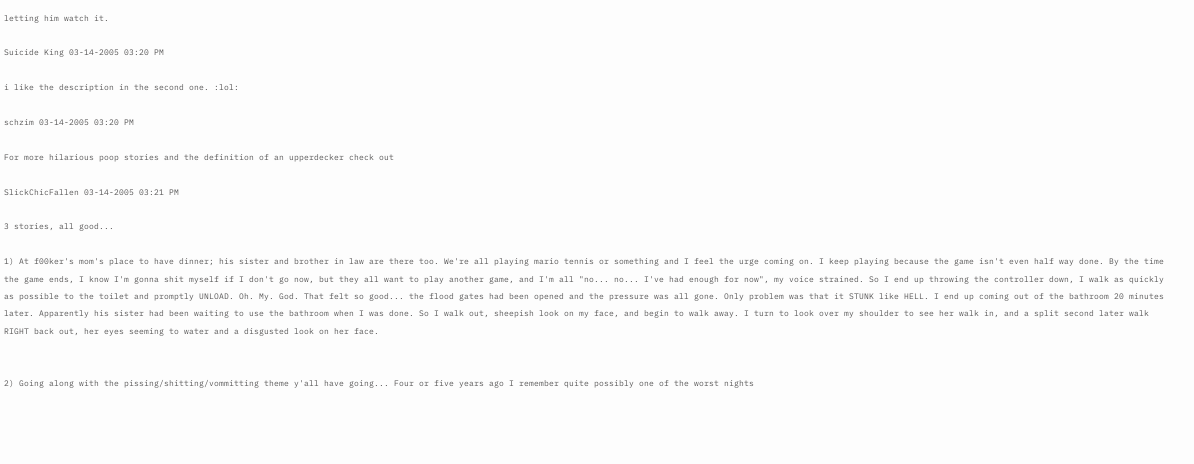letting him watch it.

Suicide King 03-14-2005 03:20 PM

i like the description in the second one. :lol:

schzim 03-14-2005 03:20 PM

For more hilarious poop stories and the definition of an upperdecker check out

SlickChicFallen 03-14-2005 03:21 PM

3 stories, all good...

1) At f00ker's mom's place to have dinner; his sister and brother in law are there too. We're all playing mario tennis or something and I feel the urge coming on. I keep playing because the game isn't even half way done. By the time the game ends, I know I'm gonna shit myself if I don't go now, but they all want to play another game, and I'm all "no... no... I've had enough for now", my voice strained. So I end up throwing the controller down, I walk as quickly as possible to the toilet and promptly UNLOAD. Oh. My. God. That felt so good... the flood gates had been opened and the pressure was all gone. Only problem was that it STUNK like HELL. I end up coming out of the bathroom 20 minutes later. Apparently his sister had been waiting to use the bathroom when I was done. So I walk out, sheepish look on my face, and begin to walk away. I turn to look over my shoulder to see her walk in, and a split second later walk RIGHT back out, her eyes seeming to water and a disgusted look on her face.


2) Going along with the pissing/shitting/vommitting theme y'all have going... Four or five years ago I remember quite possibly one of the worst nights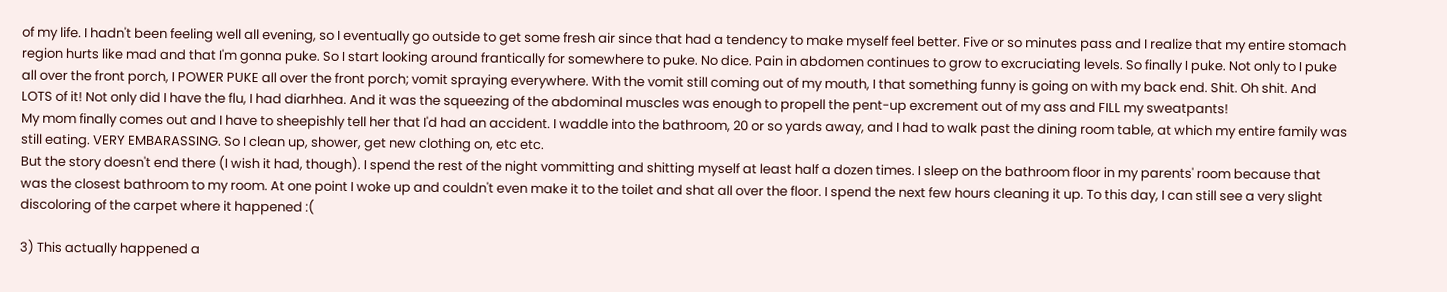of my life. I hadn't been feeling well all evening, so I eventually go outside to get some fresh air since that had a tendency to make myself feel better. Five or so minutes pass and I realize that my entire stomach region hurts like mad and that I'm gonna puke. So I start looking around frantically for somewhere to puke. No dice. Pain in abdomen continues to grow to excruciating levels. So finally I puke. Not only to I puke all over the front porch, I POWER PUKE all over the front porch; vomit spraying everywhere. With the vomit still coming out of my mouth, I that something funny is going on with my back end. Shit. Oh shit. And LOTS of it! Not only did I have the flu, I had diarhhea. And it was the squeezing of the abdominal muscles was enough to propell the pent-up excrement out of my ass and FILL my sweatpants!
My mom finally comes out and I have to sheepishly tell her that I'd had an accident. I waddle into the bathroom, 20 or so yards away, and I had to walk past the dining room table, at which my entire family was still eating. VERY EMBARASSING. So I clean up, shower, get new clothing on, etc etc.
But the story doesn't end there (I wish it had, though). I spend the rest of the night vommitting and shitting myself at least half a dozen times. I sleep on the bathroom floor in my parents' room because that was the closest bathroom to my room. At one point I woke up and couldn't even make it to the toilet and shat all over the floor. I spend the next few hours cleaning it up. To this day, I can still see a very slight discoloring of the carpet where it happened :(

3) This actually happened a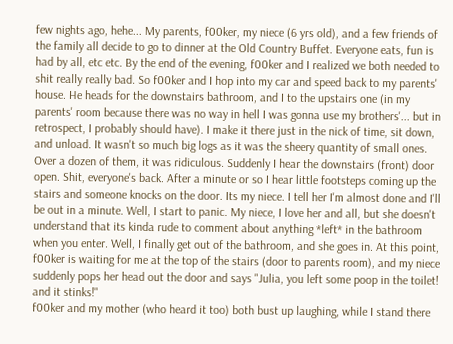few nights ago, hehe... My parents, f00ker, my niece (6 yrs old), and a few friends of the family all decide to go to dinner at the Old Country Buffet. Everyone eats, fun is had by all, etc etc. By the end of the evening, f00ker and I realized we both needed to shit really really bad. So f00ker and I hop into my car and speed back to my parents' house. He heads for the downstairs bathroom, and I to the upstairs one (in my parents' room because there was no way in hell I was gonna use my brothers'... but in retrospect, I probably should have). I make it there just in the nick of time, sit down, and unload. It wasn't so much big logs as it was the sheery quantity of small ones. Over a dozen of them, it was ridiculous. Suddenly I hear the downstairs (front) door open. Shit, everyone's back. After a minute or so I hear little footsteps coming up the stairs and someone knocks on the door. Its my niece. I tell her I'm almost done and I'll be out in a minute. Well, I start to panic. My niece, I love her and all, but she doesn't understand that its kinda rude to comment about anything *left* in the bathroom when you enter. Well, I finally get out of the bathroom, and she goes in. At this point, f00ker is waiting for me at the top of the stairs (door to parents room), and my niece suddenly pops her head out the door and says "Julia, you left some poop in the toilet! and it stinks!"
f00ker and my mother (who heard it too) both bust up laughing, while I stand there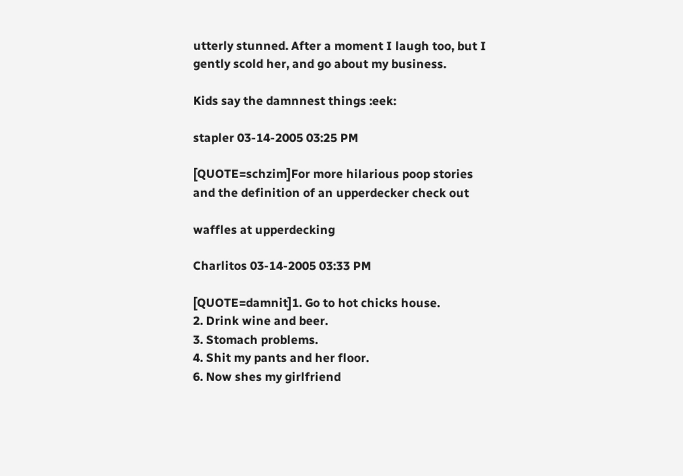utterly stunned. After a moment I laugh too, but I gently scold her, and go about my business.

Kids say the damnnest things :eek:

stapler 03-14-2005 03:25 PM

[QUOTE=schzim]For more hilarious poop stories and the definition of an upperdecker check out

waffles at upperdecking

Charlitos 03-14-2005 03:33 PM

[QUOTE=damnit]1. Go to hot chicks house.
2. Drink wine and beer.
3. Stomach problems.
4. Shit my pants and her floor.
6. Now shes my girlfriend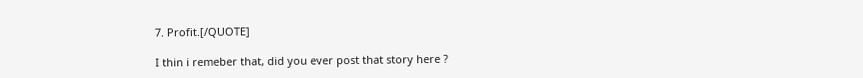7. Profit.[/QUOTE]

I thin i remeber that, did you ever post that story here ?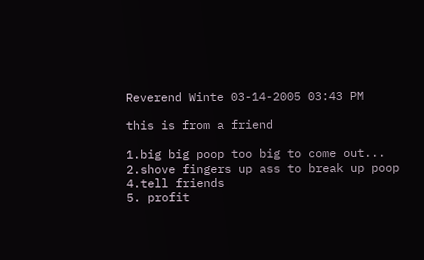Reverend Winte 03-14-2005 03:43 PM

this is from a friend

1.big big poop too big to come out...
2.shove fingers up ass to break up poop
4.tell friends
5. profit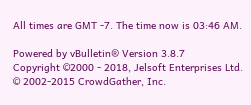All times are GMT -7. The time now is 03:46 AM.

Powered by vBulletin® Version 3.8.7
Copyright ©2000 - 2018, Jelsoft Enterprises Ltd.
© 2002-2015 CrowdGather, Inc.